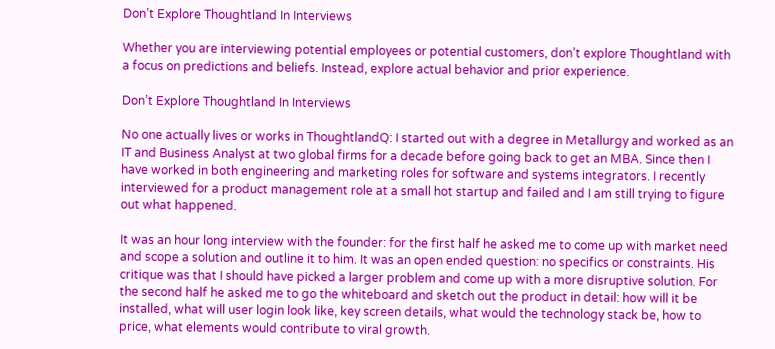Don’t Explore Thoughtland In Interviews

Whether you are interviewing potential employees or potential customers, don’t explore Thoughtland with a focus on predictions and beliefs. Instead, explore actual behavior and prior experience.

Don’t Explore Thoughtland In Interviews

No one actually lives or works in ThoughtlandQ: I started out with a degree in Metallurgy and worked as an IT and Business Analyst at two global firms for a decade before going back to get an MBA. Since then I have worked in both engineering and marketing roles for software and systems integrators. I recently interviewed for a product management role at a small hot startup and failed and I am still trying to figure out what happened.

It was an hour long interview with the founder: for the first half he asked me to come up with market need and scope a solution and outline it to him. It was an open ended question: no specifics or constraints. His critique was that I should have picked a larger problem and come up with a more disruptive solution. For the second half he asked me to go the whiteboard and sketch out the product in detail: how will it be installed, what will user login look like, key screen details, what would the technology stack be, how to price, what elements would contribute to viral growth.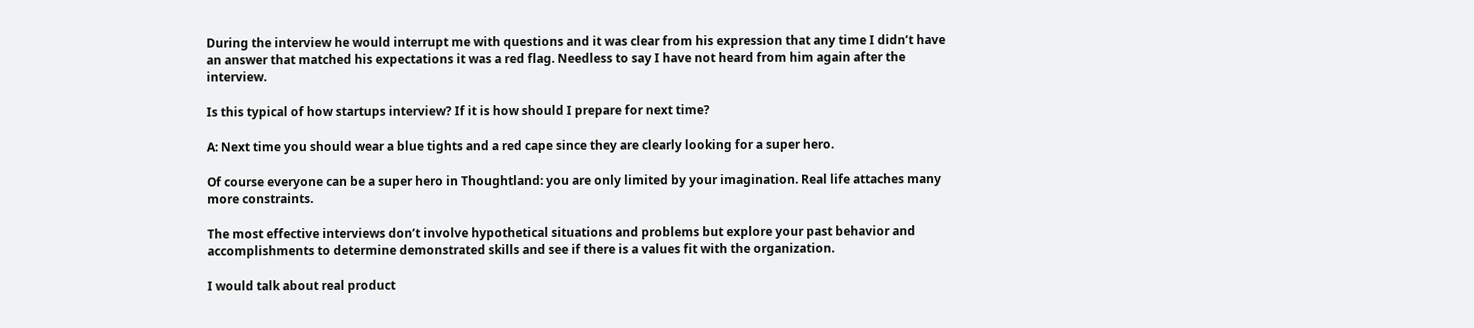During the interview he would interrupt me with questions and it was clear from his expression that any time I didn’t have an answer that matched his expectations it was a red flag. Needless to say I have not heard from him again after the interview.

Is this typical of how startups interview? If it is how should I prepare for next time?

A: Next time you should wear a blue tights and a red cape since they are clearly looking for a super hero.

Of course everyone can be a super hero in Thoughtland: you are only limited by your imagination. Real life attaches many more constraints.

The most effective interviews don’t involve hypothetical situations and problems but explore your past behavior and accomplishments to determine demonstrated skills and see if there is a values fit with the organization.

I would talk about real product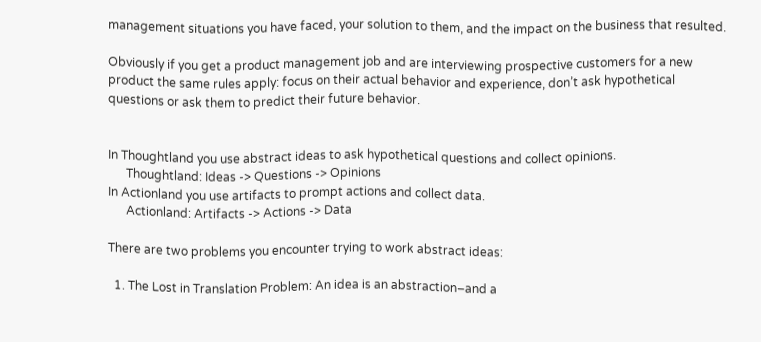management situations you have faced, your solution to them, and the impact on the business that resulted.

Obviously if you get a product management job and are interviewing prospective customers for a new product the same rules apply: focus on their actual behavior and experience, don’t ask hypothetical questions or ask them to predict their future behavior.


In Thoughtland you use abstract ideas to ask hypothetical questions and collect opinions.
      Thoughtland: Ideas -> Questions -> Opinions
In Actionland you use artifacts to prompt actions and collect data.
      Actionland: Artifacts -> Actions -> Data

There are two problems you encounter trying to work abstract ideas:

  1. The Lost in Translation Problem: An idea is an abstraction–and a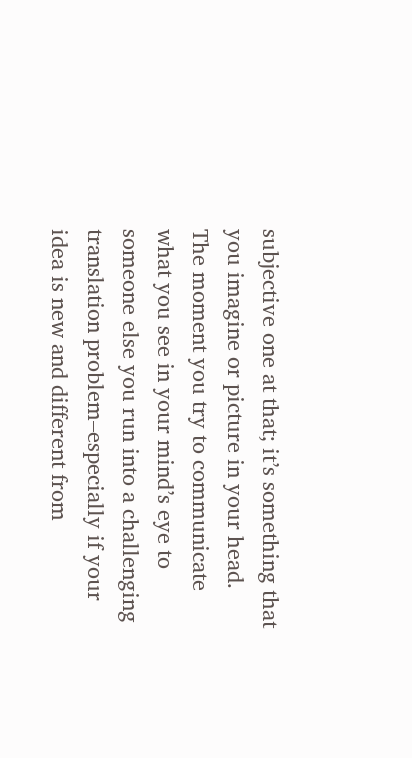subjective one at that; it’s something that you imagine or picture in your head. The moment you try to communicate what you see in your mind’s eye to someone else you run into a challenging translation problem–especially if your idea is new and different from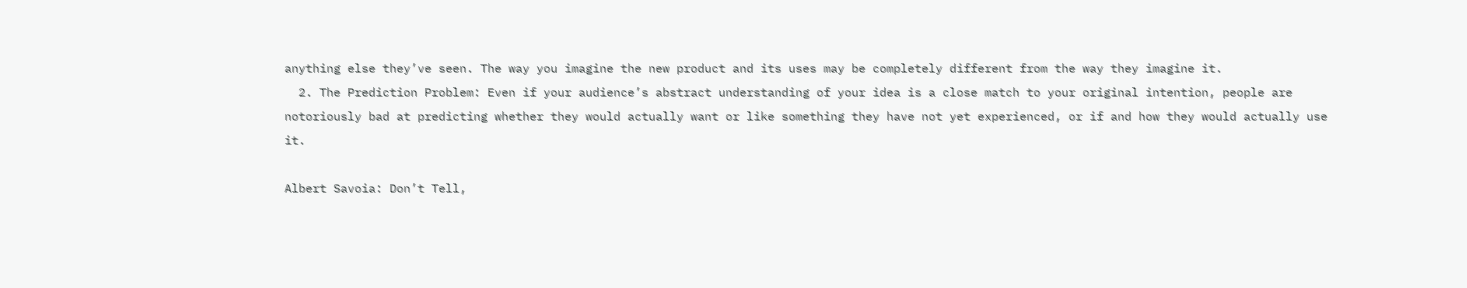anything else they’ve seen. The way you imagine the new product and its uses may be completely different from the way they imagine it.
  2. The Prediction Problem: Even if your audience’s abstract understanding of your idea is a close match to your original intention, people are notoriously bad at predicting whether they would actually want or like something they have not yet experienced, or if and how they would actually use it.

Albert Savoia: Don’t Tell,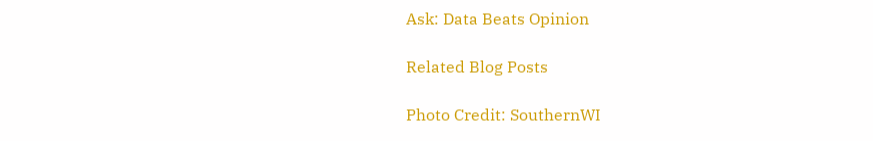Ask: Data Beats Opinion

Related Blog Posts

Photo Credit: SouthernWI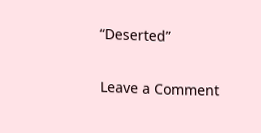“Deserted”

Leave a Comment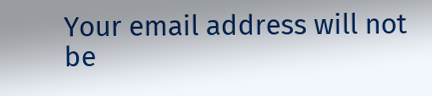Your email address will not be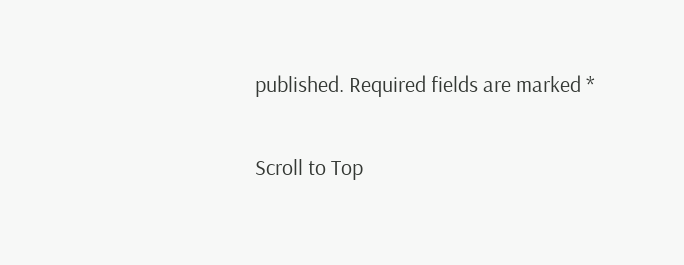published. Required fields are marked *

Scroll to Top